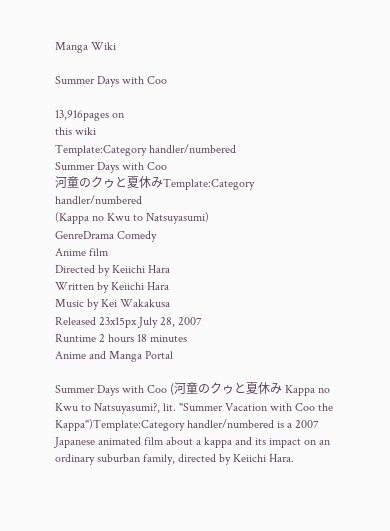Manga Wiki

Summer Days with Coo

13,916pages on
this wiki
Template:Category handler/numbered
Summer Days with Coo
河童のクゥと夏休みTemplate:Category handler/numbered
(Kappa no Kwu to Natsuyasumi)
GenreDrama Comedy
Anime film
Directed by Keiichi Hara
Written by Keiichi Hara
Music by Kei Wakakusa
Released 23x15px July 28, 2007
Runtime 2 hours 18 minutes
Anime and Manga Portal

Summer Days with Coo (河童のクゥと夏休み Kappa no Kwu to Natsuyasumi?, lit. "Summer Vacation with Coo the Kappa")Template:Category handler/numbered is a 2007 Japanese animated film about a kappa and its impact on an ordinary suburban family, directed by Keiichi Hara.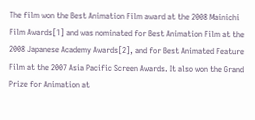The film won the Best Animation Film award at the 2008 Mainichi Film Awards[1] and was nominated for Best Animation Film at the 2008 Japanese Academy Awards[2], and for Best Animated Feature Film at the 2007 Asia Pacific Screen Awards. It also won the Grand Prize for Animation at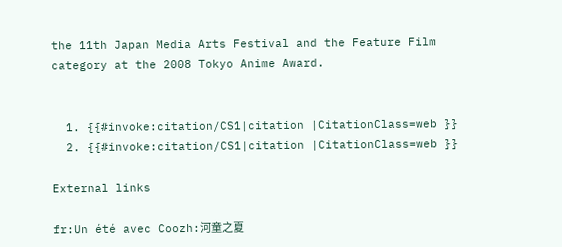the 11th Japan Media Arts Festival and the Feature Film category at the 2008 Tokyo Anime Award.


  1. {{#invoke:citation/CS1|citation |CitationClass=web }}
  2. {{#invoke:citation/CS1|citation |CitationClass=web }}

External links

fr:Un été avec Coozh:河童之夏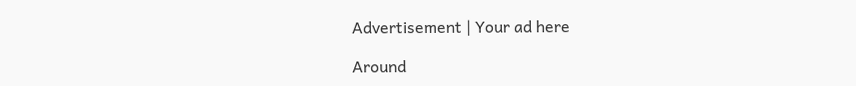Advertisement | Your ad here

Around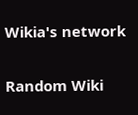Wikia's network

Random Wiki